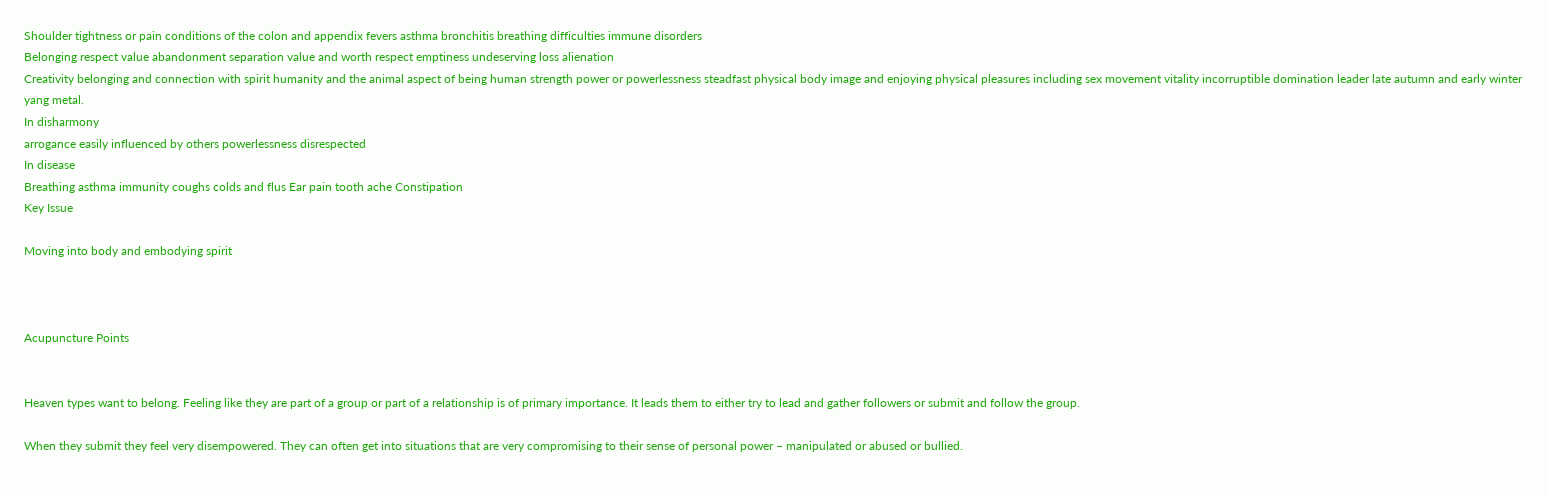Shoulder tightness or pain conditions of the colon and appendix fevers asthma bronchitis breathing difficulties immune disorders
Belonging respect value abandonment separation value and worth respect emptiness undeserving loss alienation
Creativity belonging and connection with spirit humanity and the animal aspect of being human strength power or powerlessness steadfast physical body image and enjoying physical pleasures including sex movement vitality incorruptible domination leader late autumn and early winter yang metal.
In disharmony
arrogance easily influenced by others powerlessness disrespected
In disease
Breathing asthma immunity coughs colds and flus Ear pain tooth ache Constipation
Key Issue

Moving into body and embodying spirit



Acupuncture Points


Heaven types want to belong. Feeling like they are part of a group or part of a relationship is of primary importance. It leads them to either try to lead and gather followers or submit and follow the group.

When they submit they feel very disempowered. They can often get into situations that are very compromising to their sense of personal power – manipulated or abused or bullied.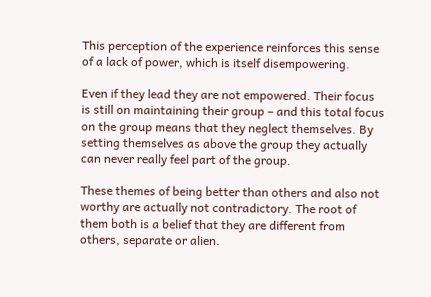This perception of the experience reinforces this sense of a lack of power, which is itself disempowering.

Even if they lead they are not empowered. Their focus is still on maintaining their group – and this total focus on the group means that they neglect themselves. By setting themselves as above the group they actually can never really feel part of the group.

These themes of being better than others and also not worthy are actually not contradictory. The root of them both is a belief that they are different from others, separate or alien.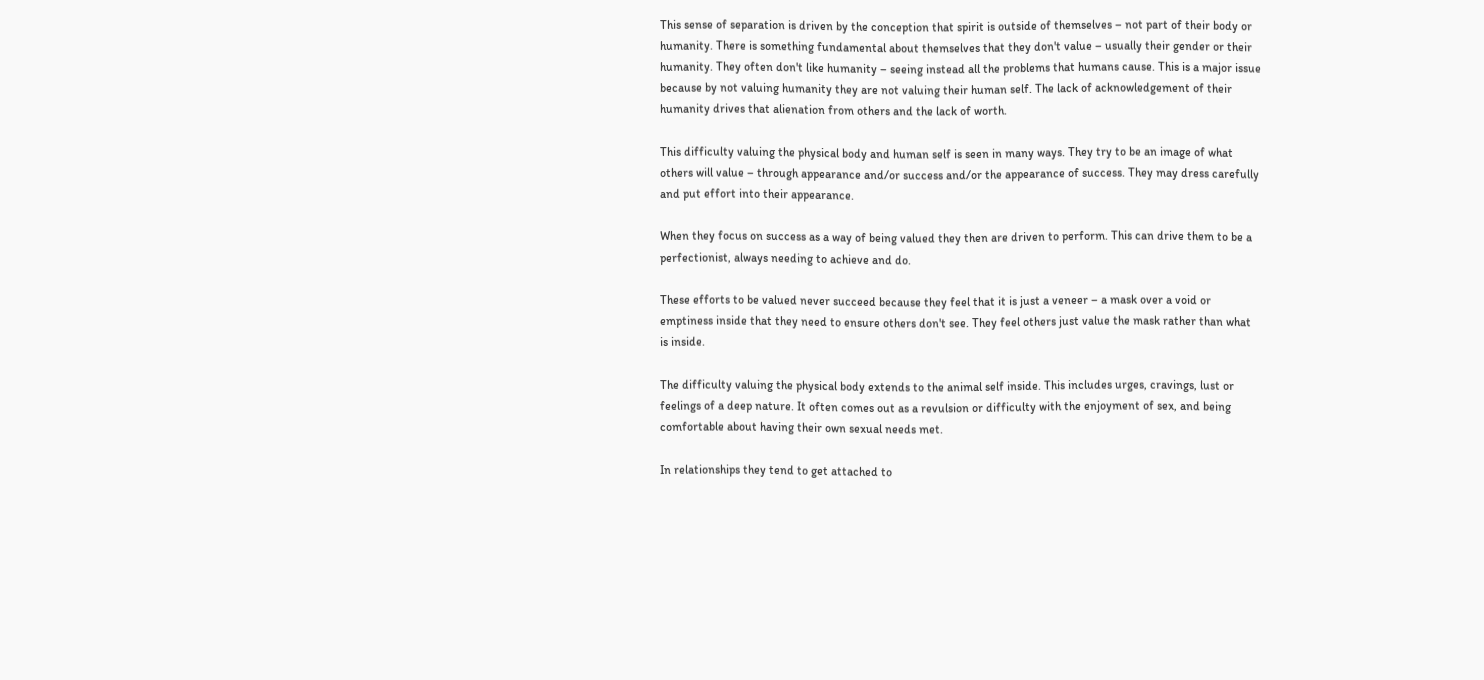This sense of separation is driven by the conception that spirit is outside of themselves – not part of their body or humanity. There is something fundamental about themselves that they don't value – usually their gender or their humanity. They often don't like humanity – seeing instead all the problems that humans cause. This is a major issue because by not valuing humanity they are not valuing their human self. The lack of acknowledgement of their humanity drives that alienation from others and the lack of worth.

This difficulty valuing the physical body and human self is seen in many ways. They try to be an image of what others will value – through appearance and/or success and/or the appearance of success. They may dress carefully and put effort into their appearance.

When they focus on success as a way of being valued they then are driven to perform. This can drive them to be a perfectionist, always needing to achieve and do.

These efforts to be valued never succeed because they feel that it is just a veneer – a mask over a void or emptiness inside that they need to ensure others don't see. They feel others just value the mask rather than what is inside.

The difficulty valuing the physical body extends to the animal self inside. This includes urges, cravings, lust or feelings of a deep nature. It often comes out as a revulsion or difficulty with the enjoyment of sex, and being comfortable about having their own sexual needs met.

In relationships they tend to get attached to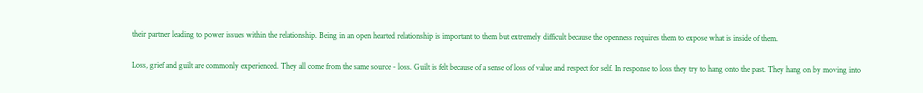their partner leading to power issues within the relationship. Being in an open hearted relationship is important to them but extremely difficult because the openness requires them to expose what is inside of them.

Loss, grief and guilt are commonly experienced. They all come from the same source - loss. Guilt is felt because of a sense of loss of value and respect for self. In response to loss they try to hang onto the past. They hang on by moving into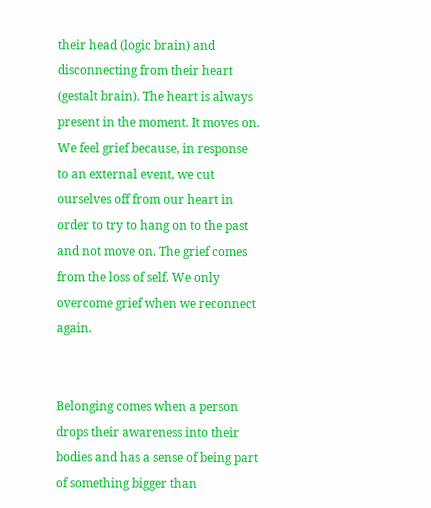their head (logic brain) and disconnecting from their heart (gestalt brain). The heart is always present in the moment. It moves on. We feel grief because, in response to an external event, we cut ourselves off from our heart in order to try to hang on to the past and not move on. The grief comes from the loss of self. We only overcome grief when we reconnect again.


Belonging comes when a person drops their awareness into their bodies and has a sense of being part of something bigger than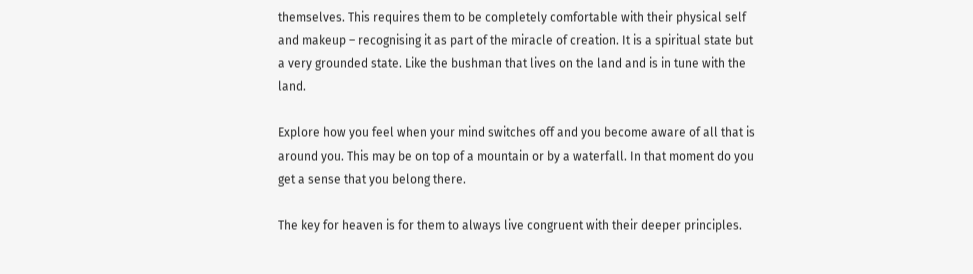themselves. This requires them to be completely comfortable with their physical self and makeup – recognising it as part of the miracle of creation. It is a spiritual state but a very grounded state. Like the bushman that lives on the land and is in tune with the land.

Explore how you feel when your mind switches off and you become aware of all that is around you. This may be on top of a mountain or by a waterfall. In that moment do you get a sense that you belong there.

The key for heaven is for them to always live congruent with their deeper principles.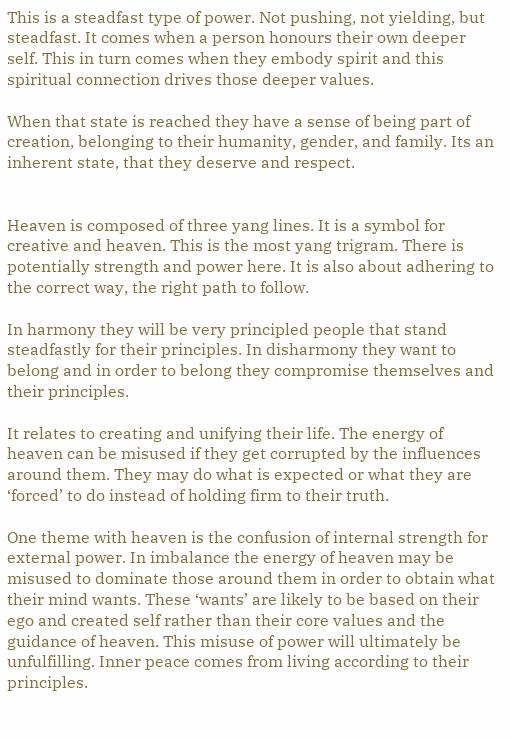This is a steadfast type of power. Not pushing, not yielding, but steadfast. It comes when a person honours their own deeper self. This in turn comes when they embody spirit and this spiritual connection drives those deeper values.

When that state is reached they have a sense of being part of creation, belonging to their humanity, gender, and family. Its an inherent state, that they deserve and respect.


Heaven is composed of three yang lines. It is a symbol for creative and heaven. This is the most yang trigram. There is potentially strength and power here. It is also about adhering to the correct way, the right path to follow.

In harmony they will be very principled people that stand steadfastly for their principles. In disharmony they want to belong and in order to belong they compromise themselves and their principles.

It relates to creating and unifying their life. The energy of heaven can be misused if they get corrupted by the influences around them. They may do what is expected or what they are ‘forced’ to do instead of holding firm to their truth.

One theme with heaven is the confusion of internal strength for external power. In imbalance the energy of heaven may be misused to dominate those around them in order to obtain what their mind wants. These ‘wants’ are likely to be based on their ego and created self rather than their core values and the guidance of heaven. This misuse of power will ultimately be unfulfilling. Inner peace comes from living according to their principles.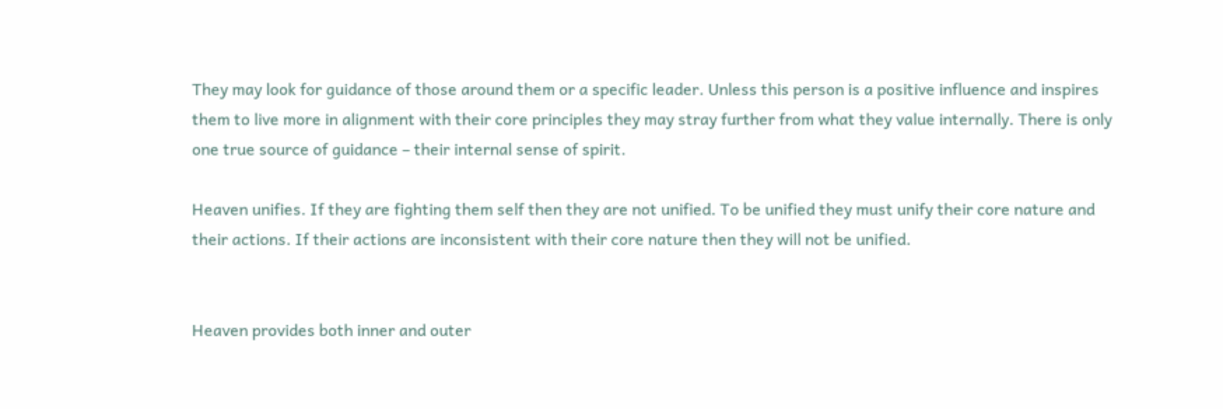They may look for guidance of those around them or a specific leader. Unless this person is a positive influence and inspires them to live more in alignment with their core principles they may stray further from what they value internally. There is only one true source of guidance – their internal sense of spirit.

Heaven unifies. If they are fighting them self then they are not unified. To be unified they must unify their core nature and their actions. If their actions are inconsistent with their core nature then they will not be unified.


Heaven provides both inner and outer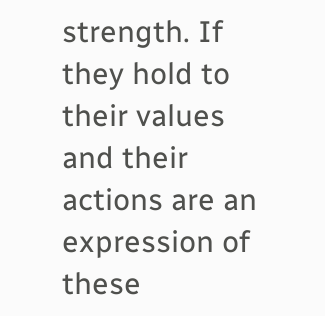strength. If they hold to their values and their actions are an expression of these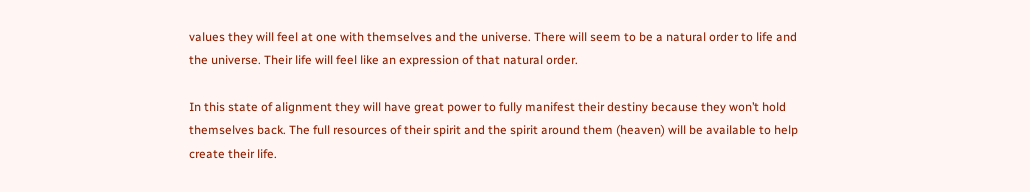values they will feel at one with themselves and the universe. There will seem to be a natural order to life and the universe. Their life will feel like an expression of that natural order.

In this state of alignment they will have great power to fully manifest their destiny because they won’t hold themselves back. The full resources of their spirit and the spirit around them (heaven) will be available to help create their life.